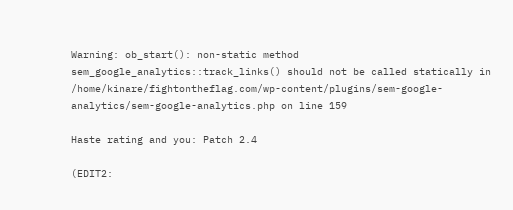Warning: ob_start(): non-static method sem_google_analytics::track_links() should not be called statically in /home/kinare/fightontheflag.com/wp-content/plugins/sem-google-analytics/sem-google-analytics.php on line 159

Haste rating and you: Patch 2.4

(EDIT2: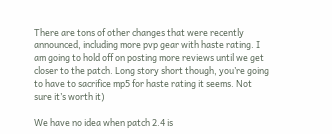There are tons of other changes that were recently announced, including more pvp gear with haste rating. I am going to hold off on posting more reviews until we get closer to the patch. Long story short though, you’re going to have to sacrifice mp5 for haste rating it seems. Not sure it’s worth it)

We have no idea when patch 2.4 is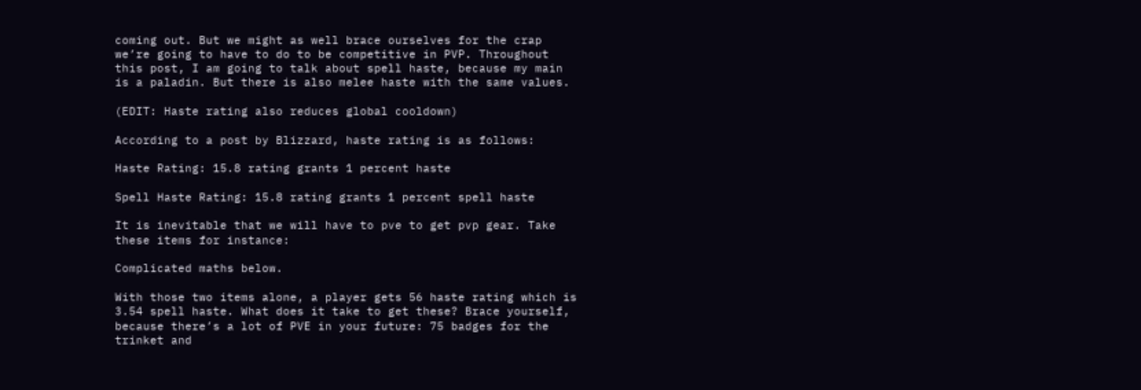coming out. But we might as well brace ourselves for the crap we’re going to have to do to be competitive in PVP. Throughout this post, I am going to talk about spell haste, because my main is a paladin. But there is also melee haste with the same values.

(EDIT: Haste rating also reduces global cooldown)

According to a post by Blizzard, haste rating is as follows:

Haste Rating: 15.8 rating grants 1 percent haste

Spell Haste Rating: 15.8 rating grants 1 percent spell haste

It is inevitable that we will have to pve to get pvp gear. Take these items for instance:

Complicated maths below.

With those two items alone, a player gets 56 haste rating which is 3.54 spell haste. What does it take to get these? Brace yourself, because there’s a lot of PVE in your future: 75 badges for the trinket and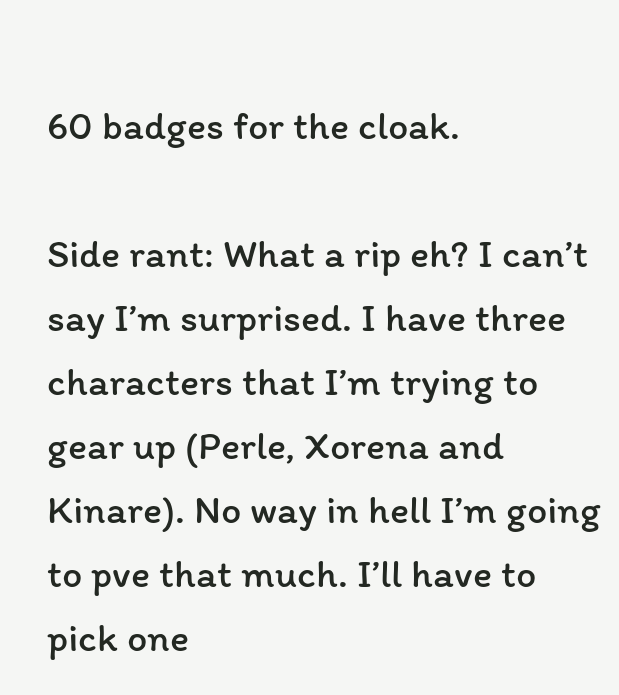60 badges for the cloak.

Side rant: What a rip eh? I can’t say I’m surprised. I have three characters that I’m trying to gear up (Perle, Xorena and Kinare). No way in hell I’m going to pve that much. I’ll have to pick one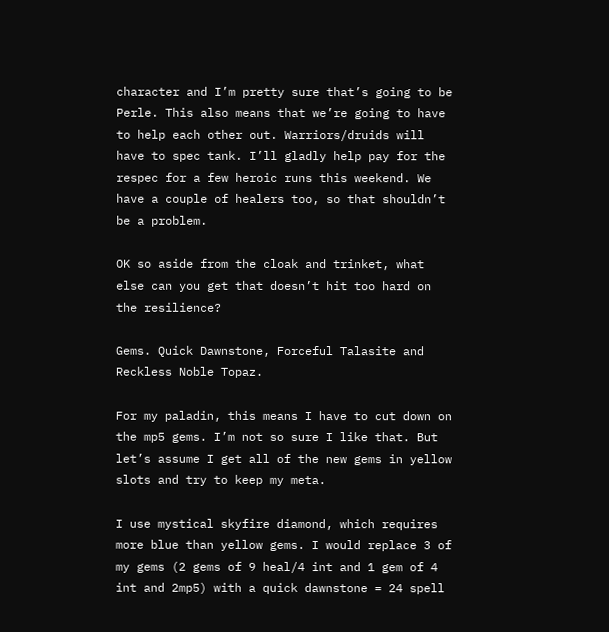character and I’m pretty sure that’s going to be Perle. This also means that we’re going to have to help each other out. Warriors/druids will have to spec tank. I’ll gladly help pay for the respec for a few heroic runs this weekend. We have a couple of healers too, so that shouldn’t be a problem.

OK so aside from the cloak and trinket, what else can you get that doesn’t hit too hard on the resilience?

Gems. Quick Dawnstone, Forceful Talasite and Reckless Noble Topaz.

For my paladin, this means I have to cut down on the mp5 gems. I’m not so sure I like that. But let’s assume I get all of the new gems in yellow slots and try to keep my meta.

I use mystical skyfire diamond, which requires more blue than yellow gems. I would replace 3 of my gems (2 gems of 9 heal/4 int and 1 gem of 4 int and 2mp5) with a quick dawnstone = 24 spell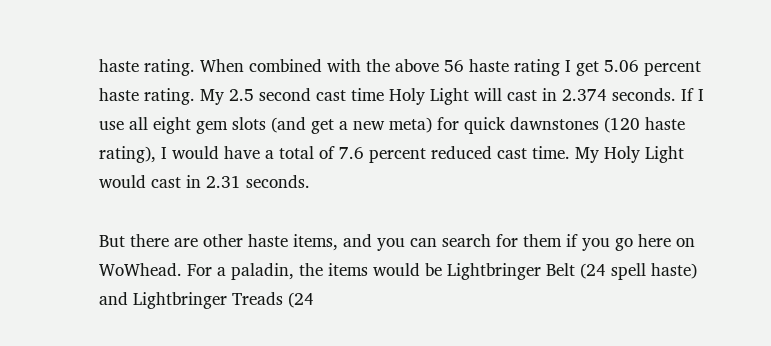haste rating. When combined with the above 56 haste rating I get 5.06 percent haste rating. My 2.5 second cast time Holy Light will cast in 2.374 seconds. If I use all eight gem slots (and get a new meta) for quick dawnstones (120 haste rating), I would have a total of 7.6 percent reduced cast time. My Holy Light would cast in 2.31 seconds.

But there are other haste items, and you can search for them if you go here on WoWhead. For a paladin, the items would be Lightbringer Belt (24 spell haste) and Lightbringer Treads (24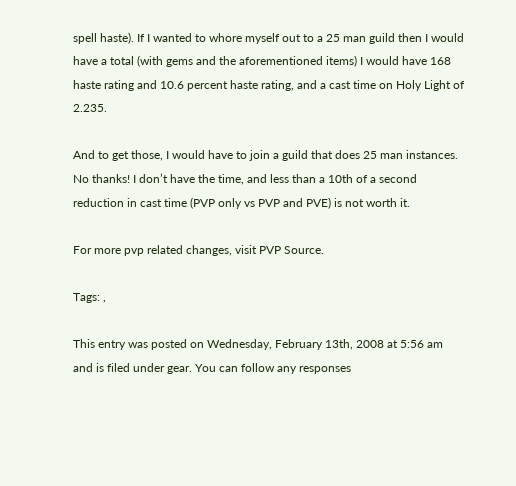spell haste). If I wanted to whore myself out to a 25 man guild then I would have a total (with gems and the aforementioned items) I would have 168 haste rating and 10.6 percent haste rating, and a cast time on Holy Light of 2.235.

And to get those, I would have to join a guild that does 25 man instances. No thanks! I don’t have the time, and less than a 10th of a second reduction in cast time (PVP only vs PVP and PVE) is not worth it.

For more pvp related changes, visit PVP Source.

Tags: ,

This entry was posted on Wednesday, February 13th, 2008 at 5:56 am and is filed under gear. You can follow any responses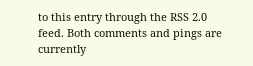to this entry through the RSS 2.0 feed. Both comments and pings are currently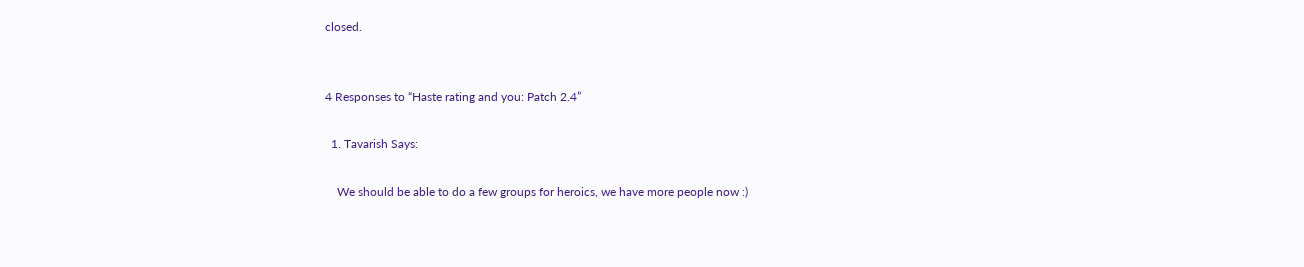closed.


4 Responses to “Haste rating and you: Patch 2.4”

  1. Tavarish Says:

    We should be able to do a few groups for heroics, we have more people now :)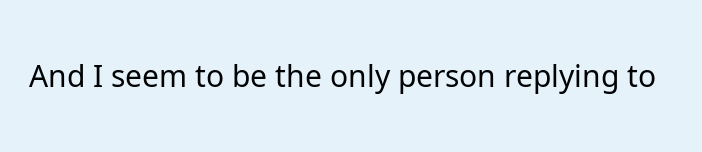And I seem to be the only person replying to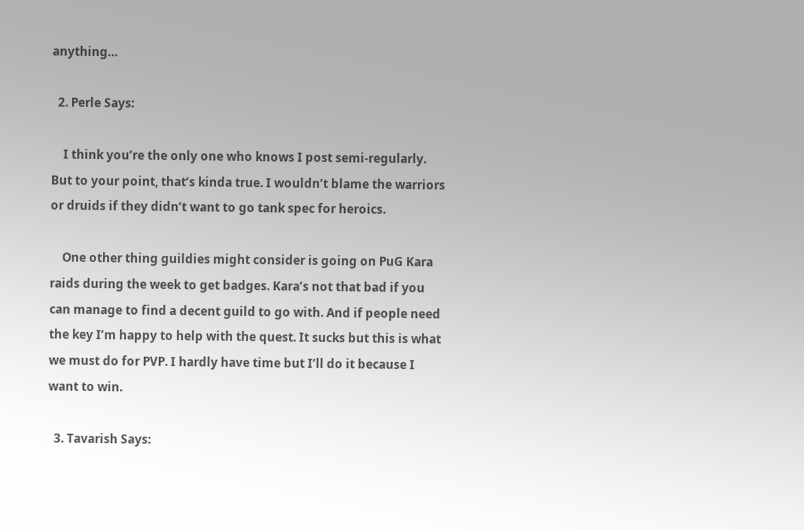anything…

  2. Perle Says:

    I think you’re the only one who knows I post semi-regularly. But to your point, that’s kinda true. I wouldn’t blame the warriors or druids if they didn’t want to go tank spec for heroics.

    One other thing guildies might consider is going on PuG Kara raids during the week to get badges. Kara’s not that bad if you can manage to find a decent guild to go with. And if people need the key I’m happy to help with the quest. It sucks but this is what we must do for PVP. I hardly have time but I’ll do it because I want to win.

  3. Tavarish Says: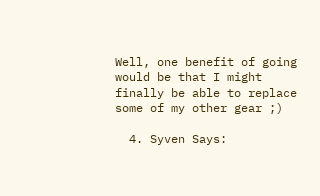Well, one benefit of going would be that I might finally be able to replace some of my other gear ;)

  4. Syven Says: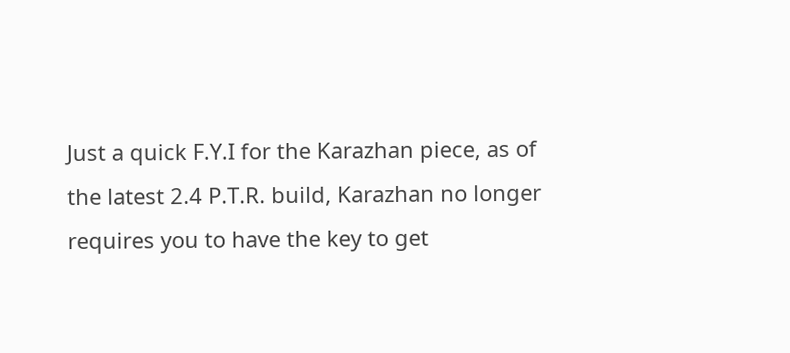Just a quick F.Y.I for the Karazhan piece, as of the latest 2.4 P.T.R. build, Karazhan no longer requires you to have the key to get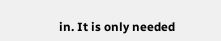in. It is only needed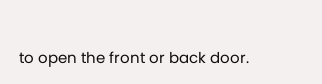to open the front or back door.